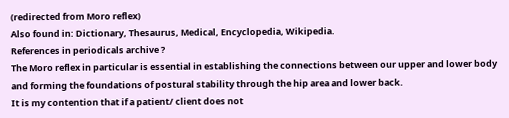(redirected from Moro reflex)
Also found in: Dictionary, Thesaurus, Medical, Encyclopedia, Wikipedia.
References in periodicals archive ?
The Moro reflex in particular is essential in establishing the connections between our upper and lower body and forming the foundations of postural stability through the hip area and lower back.
It is my contention that if a patient/ client does not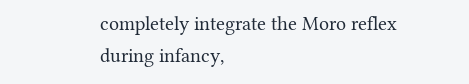completely integrate the Moro reflex during infancy,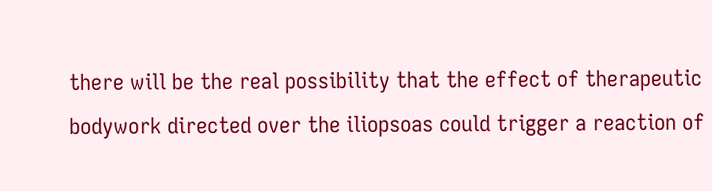there will be the real possibility that the effect of therapeutic bodywork directed over the iliopsoas could trigger a reaction of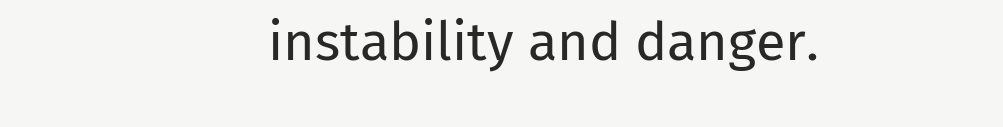instability and danger.